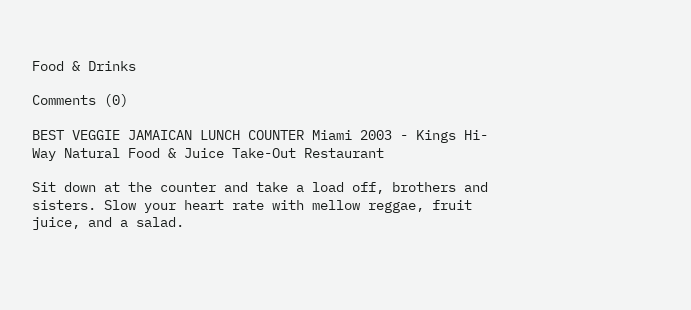Food & Drinks

Comments (0)

BEST VEGGIE JAMAICAN LUNCH COUNTER Miami 2003 - Kings Hi-Way Natural Food & Juice Take-Out Restaurant

Sit down at the counter and take a load off, brothers and sisters. Slow your heart rate with mellow reggae, fruit juice, and a salad.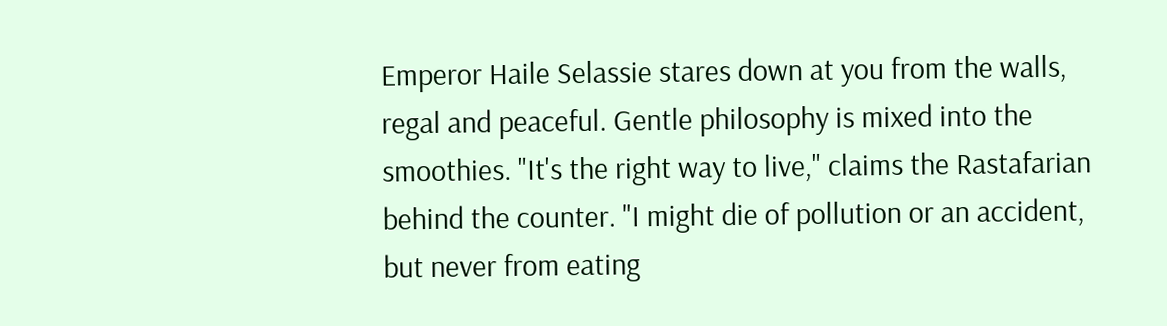Emperor Haile Selassie stares down at you from the walls, regal and peaceful. Gentle philosophy is mixed into the smoothies. "It's the right way to live," claims the Rastafarian behind the counter. "I might die of pollution or an accident, but never from eating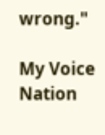wrong."

My Voice Nation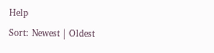Help
Sort: Newest | Oldest